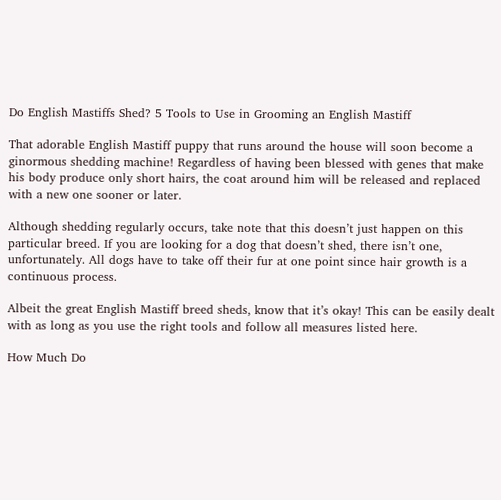Do English Mastiffs Shed? 5 Tools to Use in Grooming an English Mastiff

That adorable English Mastiff puppy that runs around the house will soon become a ginormous shedding machine! Regardless of having been blessed with genes that make his body produce only short hairs, the coat around him will be released and replaced with a new one sooner or later.

Although shedding regularly occurs, take note that this doesn’t just happen on this particular breed. If you are looking for a dog that doesn’t shed, there isn’t one, unfortunately. All dogs have to take off their fur at one point since hair growth is a continuous process.

Albeit the great English Mastiff breed sheds, know that it’s okay! This can be easily dealt with as long as you use the right tools and follow all measures listed here.

How Much Do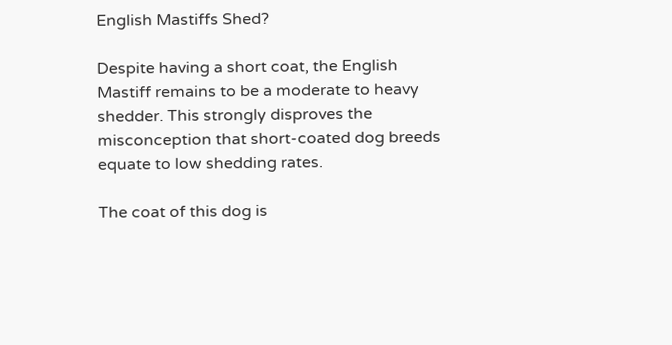English Mastiffs Shed?

Despite having a short coat, the English Mastiff remains to be a moderate to heavy shedder. This strongly disproves the misconception that short-coated dog breeds equate to low shedding rates.

The coat of this dog is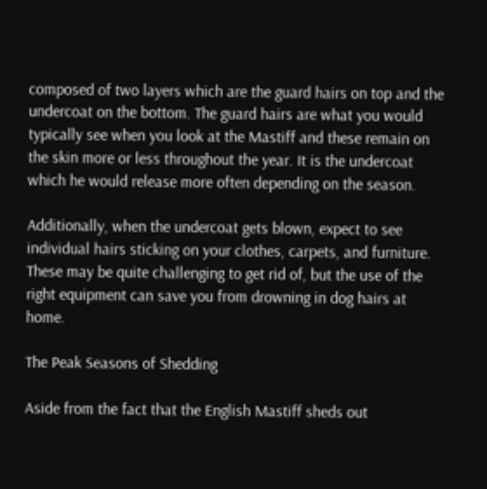composed of two layers which are the guard hairs on top and the undercoat on the bottom. The guard hairs are what you would typically see when you look at the Mastiff and these remain on the skin more or less throughout the year. It is the undercoat which he would release more often depending on the season.

Additionally, when the undercoat gets blown, expect to see individual hairs sticking on your clothes, carpets, and furniture. These may be quite challenging to get rid of, but the use of the right equipment can save you from drowning in dog hairs at home.

The Peak Seasons of Shedding

Aside from the fact that the English Mastiff sheds out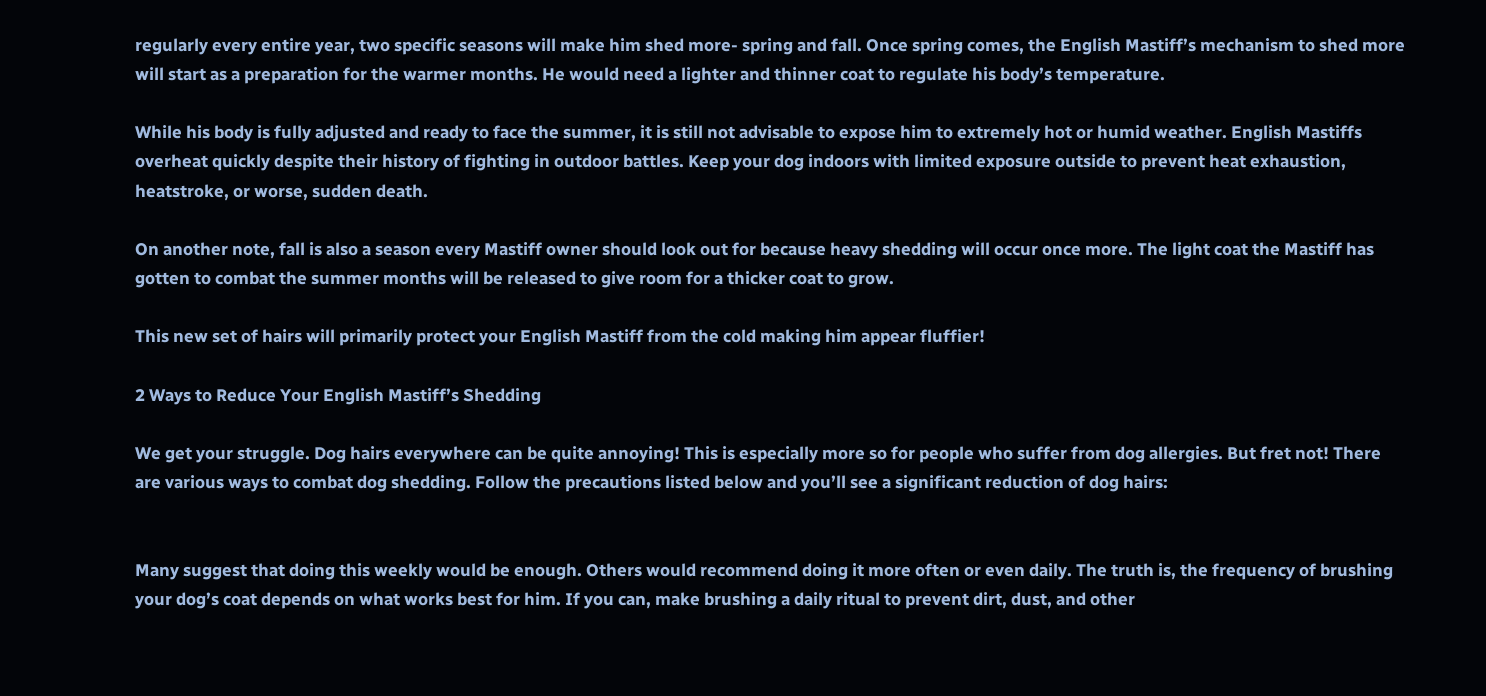regularly every entire year, two specific seasons will make him shed more- spring and fall. Once spring comes, the English Mastiff’s mechanism to shed more will start as a preparation for the warmer months. He would need a lighter and thinner coat to regulate his body’s temperature.

While his body is fully adjusted and ready to face the summer, it is still not advisable to expose him to extremely hot or humid weather. English Mastiffs overheat quickly despite their history of fighting in outdoor battles. Keep your dog indoors with limited exposure outside to prevent heat exhaustion, heatstroke, or worse, sudden death.

On another note, fall is also a season every Mastiff owner should look out for because heavy shedding will occur once more. The light coat the Mastiff has gotten to combat the summer months will be released to give room for a thicker coat to grow.

This new set of hairs will primarily protect your English Mastiff from the cold making him appear fluffier!

2 Ways to Reduce Your English Mastiff’s Shedding

We get your struggle. Dog hairs everywhere can be quite annoying! This is especially more so for people who suffer from dog allergies. But fret not! There are various ways to combat dog shedding. Follow the precautions listed below and you’ll see a significant reduction of dog hairs:


Many suggest that doing this weekly would be enough. Others would recommend doing it more often or even daily. The truth is, the frequency of brushing your dog’s coat depends on what works best for him. If you can, make brushing a daily ritual to prevent dirt, dust, and other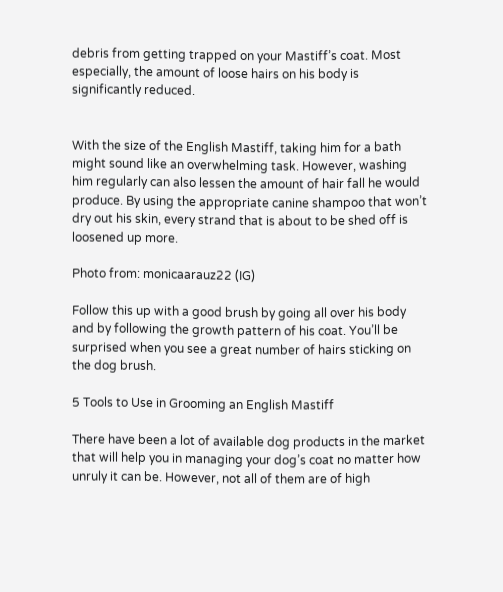debris from getting trapped on your Mastiff’s coat. Most especially, the amount of loose hairs on his body is significantly reduced.


With the size of the English Mastiff, taking him for a bath might sound like an overwhelming task. However, washing him regularly can also lessen the amount of hair fall he would produce. By using the appropriate canine shampoo that won’t dry out his skin, every strand that is about to be shed off is loosened up more.

Photo from: monicaarauz22 (IG)

Follow this up with a good brush by going all over his body and by following the growth pattern of his coat. You’ll be surprised when you see a great number of hairs sticking on the dog brush.

5 Tools to Use in Grooming an English Mastiff

There have been a lot of available dog products in the market that will help you in managing your dog’s coat no matter how unruly it can be. However, not all of them are of high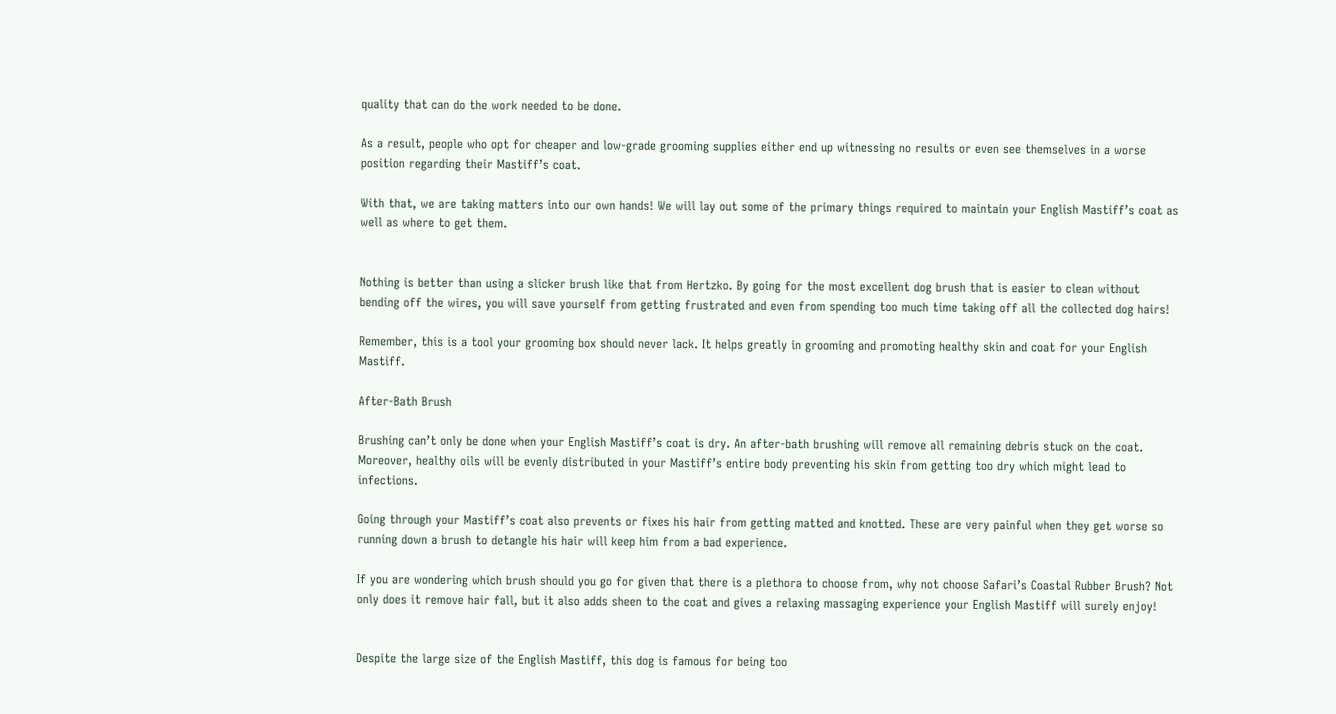quality that can do the work needed to be done.

As a result, people who opt for cheaper and low-grade grooming supplies either end up witnessing no results or even see themselves in a worse position regarding their Mastiff’s coat.

With that, we are taking matters into our own hands! We will lay out some of the primary things required to maintain your English Mastiff’s coat as well as where to get them.


Nothing is better than using a slicker brush like that from Hertzko. By going for the most excellent dog brush that is easier to clean without bending off the wires, you will save yourself from getting frustrated and even from spending too much time taking off all the collected dog hairs!

Remember, this is a tool your grooming box should never lack. It helps greatly in grooming and promoting healthy skin and coat for your English Mastiff.

After-Bath Brush

Brushing can’t only be done when your English Mastiff’s coat is dry. An after-bath brushing will remove all remaining debris stuck on the coat. Moreover, healthy oils will be evenly distributed in your Mastiff’s entire body preventing his skin from getting too dry which might lead to infections.

Going through your Mastiff’s coat also prevents or fixes his hair from getting matted and knotted. These are very painful when they get worse so running down a brush to detangle his hair will keep him from a bad experience.

If you are wondering which brush should you go for given that there is a plethora to choose from, why not choose Safari’s Coastal Rubber Brush? Not only does it remove hair fall, but it also adds sheen to the coat and gives a relaxing massaging experience your English Mastiff will surely enjoy!


Despite the large size of the English Mastiff, this dog is famous for being too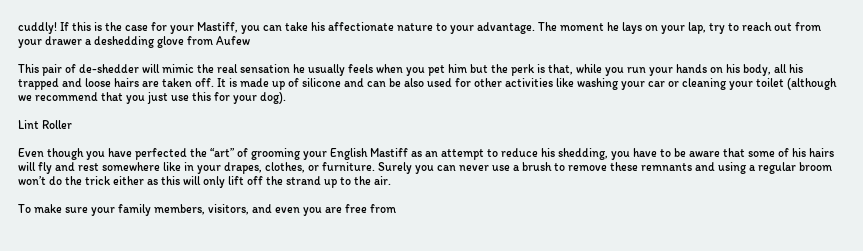cuddly! If this is the case for your Mastiff, you can take his affectionate nature to your advantage. The moment he lays on your lap, try to reach out from your drawer a deshedding glove from Aufew

This pair of de-shedder will mimic the real sensation he usually feels when you pet him but the perk is that, while you run your hands on his body, all his trapped and loose hairs are taken off. It is made up of silicone and can be also used for other activities like washing your car or cleaning your toilet (although we recommend that you just use this for your dog).

Lint Roller

Even though you have perfected the “art” of grooming your English Mastiff as an attempt to reduce his shedding, you have to be aware that some of his hairs will fly and rest somewhere like in your drapes, clothes, or furniture. Surely you can never use a brush to remove these remnants and using a regular broom won’t do the trick either as this will only lift off the strand up to the air.

To make sure your family members, visitors, and even you are free from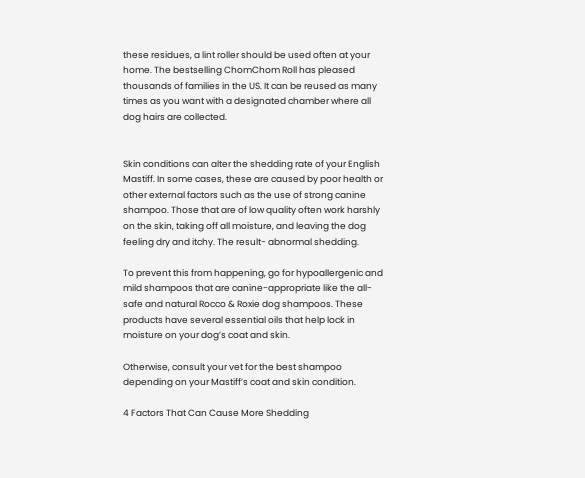these residues, a lint roller should be used often at your home. The bestselling ChomChom Roll has pleased thousands of families in the US. It can be reused as many times as you want with a designated chamber where all dog hairs are collected.


Skin conditions can alter the shedding rate of your English Mastiff. In some cases, these are caused by poor health or other external factors such as the use of strong canine shampoo. Those that are of low quality often work harshly on the skin, taking off all moisture, and leaving the dog feeling dry and itchy. The result- abnormal shedding.

To prevent this from happening, go for hypoallergenic and mild shampoos that are canine-appropriate like the all-safe and natural Rocco & Roxie dog shampoos. These products have several essential oils that help lock in moisture on your dog’s coat and skin.

Otherwise, consult your vet for the best shampoo depending on your Mastiff’s coat and skin condition.

4 Factors That Can Cause More Shedding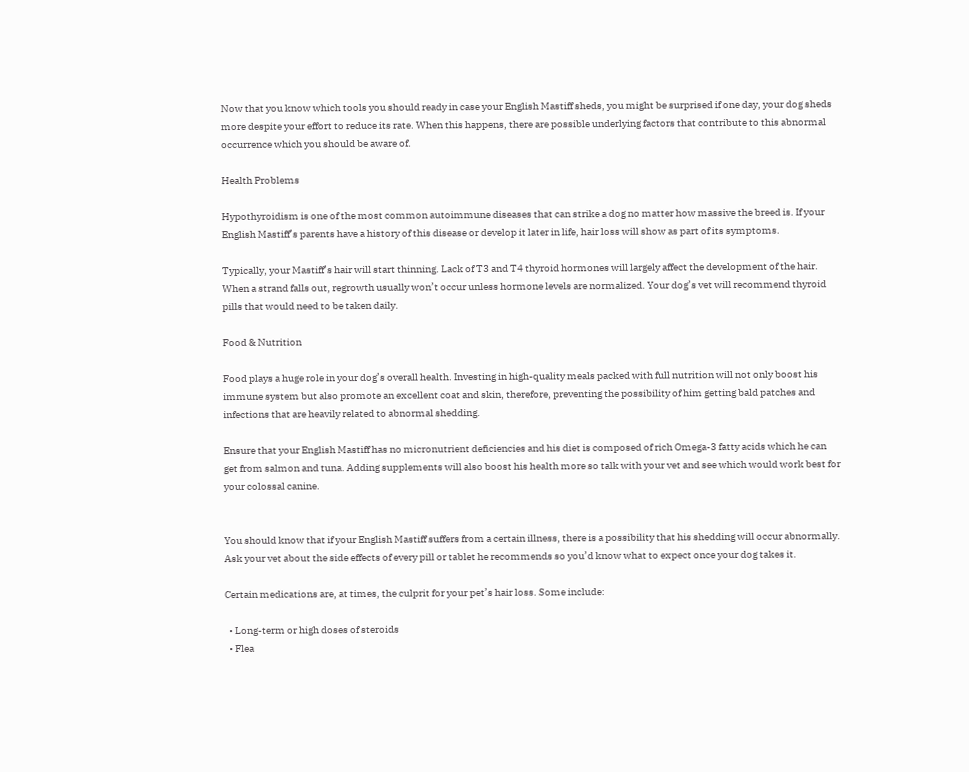Now that you know which tools you should ready in case your English Mastiff sheds, you might be surprised if one day, your dog sheds more despite your effort to reduce its rate. When this happens, there are possible underlying factors that contribute to this abnormal occurrence which you should be aware of.

Health Problems

Hypothyroidism is one of the most common autoimmune diseases that can strike a dog no matter how massive the breed is. If your English Mastiff’s parents have a history of this disease or develop it later in life, hair loss will show as part of its symptoms.

Typically, your Mastiff’s hair will start thinning. Lack of T3 and T4 thyroid hormones will largely affect the development of the hair. When a strand falls out, regrowth usually won’t occur unless hormone levels are normalized. Your dog’s vet will recommend thyroid pills that would need to be taken daily.

Food & Nutrition

Food plays a huge role in your dog’s overall health. Investing in high-quality meals packed with full nutrition will not only boost his immune system but also promote an excellent coat and skin, therefore, preventing the possibility of him getting bald patches and infections that are heavily related to abnormal shedding.

Ensure that your English Mastiff has no micronutrient deficiencies and his diet is composed of rich Omega-3 fatty acids which he can get from salmon and tuna. Adding supplements will also boost his health more so talk with your vet and see which would work best for your colossal canine.


You should know that if your English Mastiff suffers from a certain illness, there is a possibility that his shedding will occur abnormally. Ask your vet about the side effects of every pill or tablet he recommends so you’d know what to expect once your dog takes it.

Certain medications are, at times, the culprit for your pet’s hair loss. Some include:

  • Long-term or high doses of steroids
  • Flea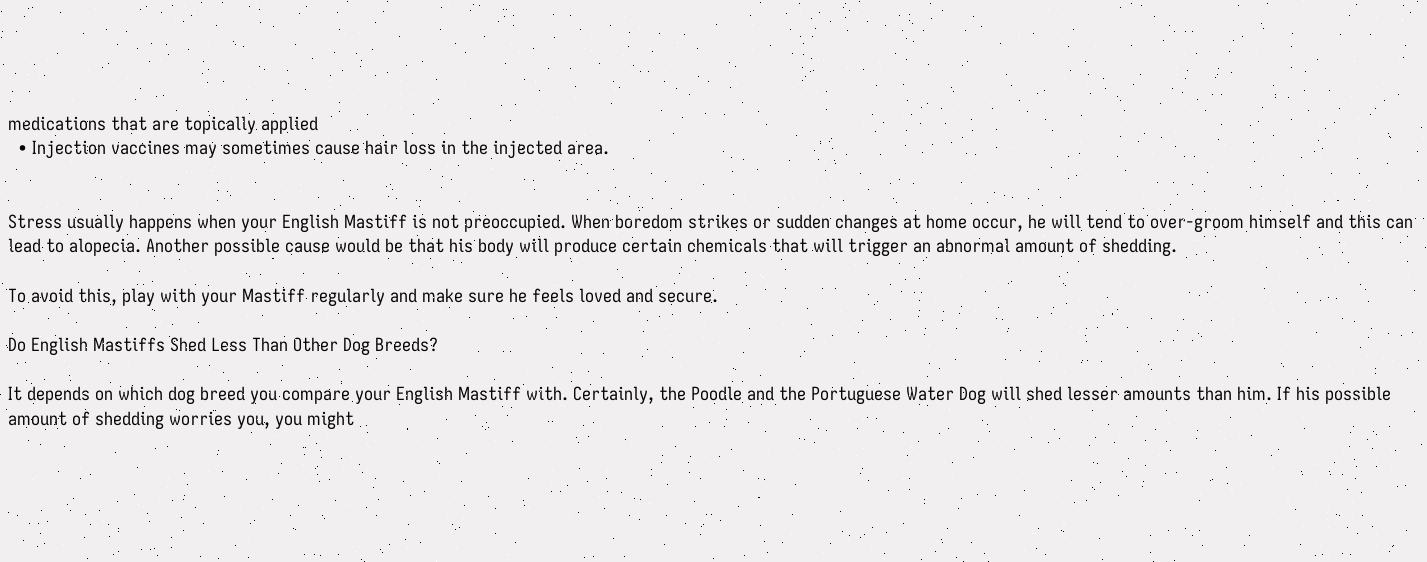medications that are topically applied
  • Injection vaccines may sometimes cause hair loss in the injected area.


Stress usually happens when your English Mastiff is not preoccupied. When boredom strikes or sudden changes at home occur, he will tend to over-groom himself and this can lead to alopecia. Another possible cause would be that his body will produce certain chemicals that will trigger an abnormal amount of shedding.

To avoid this, play with your Mastiff regularly and make sure he feels loved and secure.

Do English Mastiffs Shed Less Than Other Dog Breeds?

It depends on which dog breed you compare your English Mastiff with. Certainly, the Poodle and the Portuguese Water Dog will shed lesser amounts than him. If his possible amount of shedding worries you, you might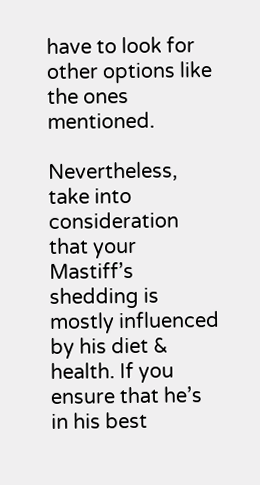have to look for other options like the ones mentioned.

Nevertheless, take into consideration that your Mastiff’s shedding is mostly influenced by his diet & health. If you ensure that he’s in his best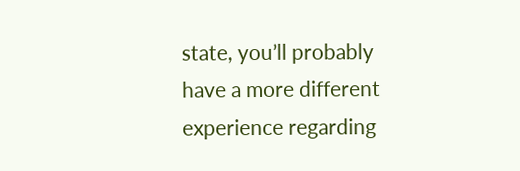state, you’ll probably have a more different experience regarding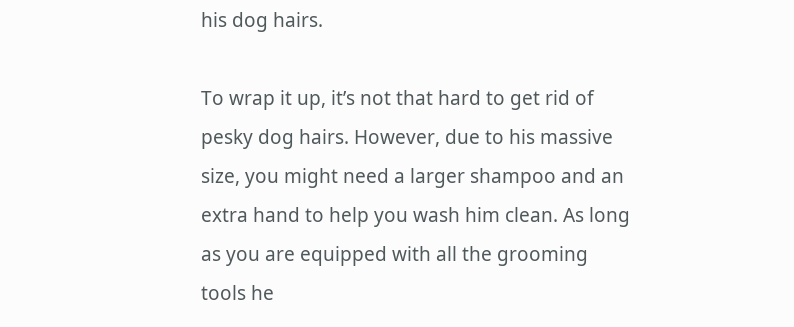his dog hairs.

To wrap it up, it’s not that hard to get rid of pesky dog hairs. However, due to his massive size, you might need a larger shampoo and an extra hand to help you wash him clean. As long as you are equipped with all the grooming tools he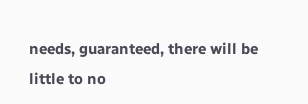needs, guaranteed, there will be little to no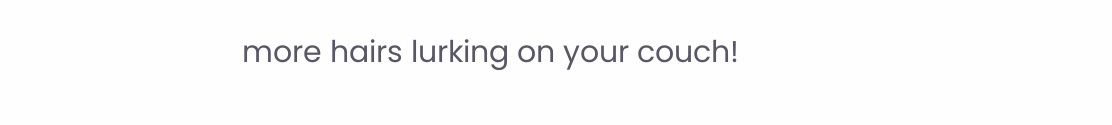more hairs lurking on your couch!